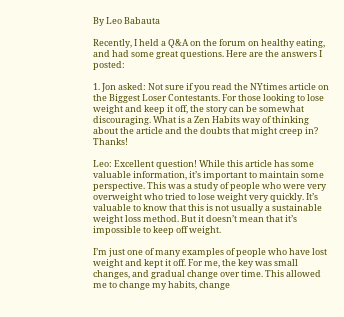By Leo Babauta

Recently, I held a Q&A on the forum on healthy eating, and had some great questions. Here are the answers I posted:

1. Jon asked: Not sure if you read the NYtimes article on the Biggest Loser Contestants. For those looking to lose weight and keep it off, the story can be somewhat discouraging. What is a Zen Habits way of thinking about the article and the doubts that might creep in? Thanks!

Leo: Excellent question! While this article has some valuable information, it’s important to maintain some perspective. This was a study of people who were very overweight who tried to lose weight very quickly. It’s valuable to know that this is not usually a sustainable weight loss method. But it doesn’t mean that it’s impossible to keep off weight.

I’m just one of many examples of people who have lost weight and kept it off. For me, the key was small changes, and gradual change over time. This allowed me to change my habits, change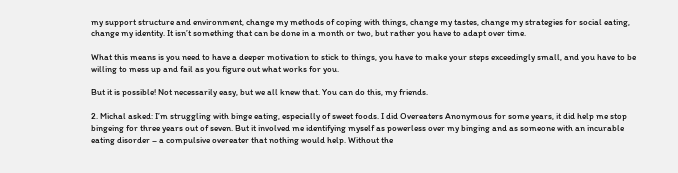my support structure and environment, change my methods of coping with things, change my tastes, change my strategies for social eating, change my identity. It isn’t something that can be done in a month or two, but rather you have to adapt over time.

What this means is you need to have a deeper motivation to stick to things, you have to make your steps exceedingly small, and you have to be willing to mess up and fail as you figure out what works for you.

But it is possible! Not necessarily easy, but we all knew that. You can do this, my friends.

2. Michal asked: I’m struggling with binge eating, especially of sweet foods. I did Overeaters Anonymous for some years, it did help me stop bingeing for three years out of seven. But it involved me identifying myself as powerless over my binging and as someone with an incurable eating disorder – a compulsive overeater that nothing would help. Without the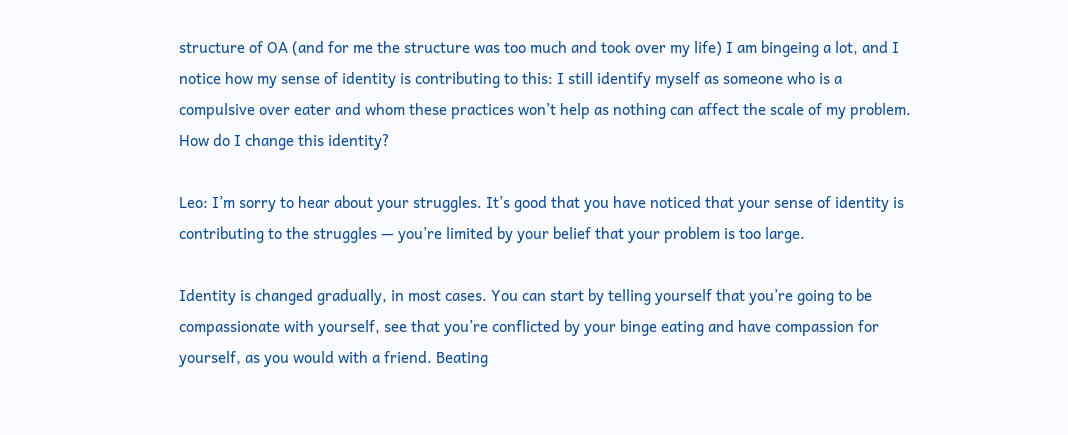structure of OA (and for me the structure was too much and took over my life) I am bingeing a lot, and I notice how my sense of identity is contributing to this: I still identify myself as someone who is a compulsive over eater and whom these practices won’t help as nothing can affect the scale of my problem. How do I change this identity?

Leo: I’m sorry to hear about your struggles. It’s good that you have noticed that your sense of identity is contributing to the struggles — you’re limited by your belief that your problem is too large.

Identity is changed gradually, in most cases. You can start by telling yourself that you’re going to be compassionate with yourself, see that you’re conflicted by your binge eating and have compassion for yourself, as you would with a friend. Beating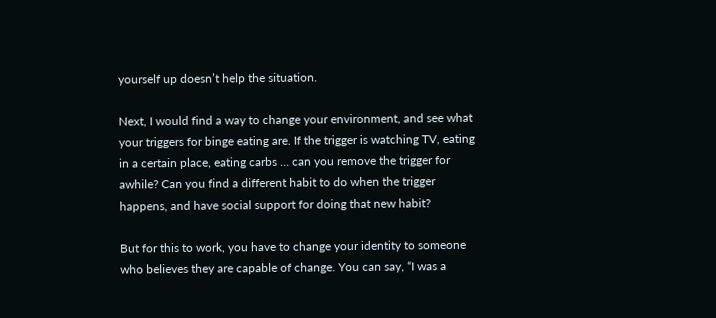yourself up doesn’t help the situation.

Next, I would find a way to change your environment, and see what your triggers for binge eating are. If the trigger is watching TV, eating in a certain place, eating carbs … can you remove the trigger for awhile? Can you find a different habit to do when the trigger happens, and have social support for doing that new habit?

But for this to work, you have to change your identity to someone who believes they are capable of change. You can say, “I was a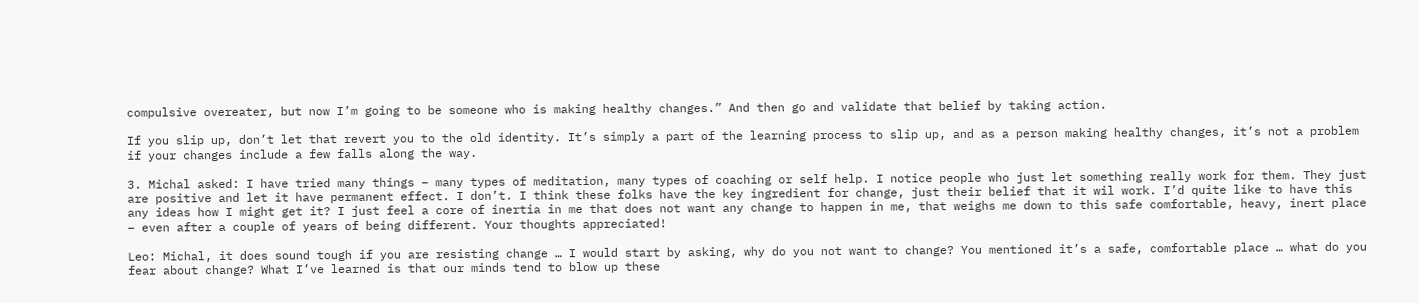compulsive overeater, but now I’m going to be someone who is making healthy changes.” And then go and validate that belief by taking action.

If you slip up, don’t let that revert you to the old identity. It’s simply a part of the learning process to slip up, and as a person making healthy changes, it’s not a problem if your changes include a few falls along the way.

3. Michal asked: I have tried many things – many types of meditation, many types of coaching or self help. I notice people who just let something really work for them. They just are positive and let it have permanent effect. I don’t. I think these folks have the key ingredient for change, just their belief that it wil work. I’d quite like to have this any ideas how I might get it? I just feel a core of inertia in me that does not want any change to happen in me, that weighs me down to this safe comfortable, heavy, inert place – even after a couple of years of being different. Your thoughts appreciated!

Leo: Michal, it does sound tough if you are resisting change … I would start by asking, why do you not want to change? You mentioned it’s a safe, comfortable place … what do you fear about change? What I’ve learned is that our minds tend to blow up these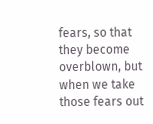fears, so that they become overblown, but when we take those fears out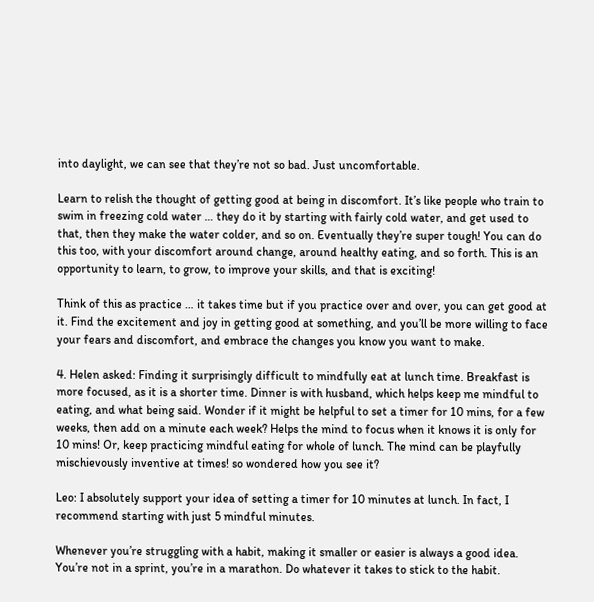into daylight, we can see that they’re not so bad. Just uncomfortable.

Learn to relish the thought of getting good at being in discomfort. It’s like people who train to swim in freezing cold water … they do it by starting with fairly cold water, and get used to that, then they make the water colder, and so on. Eventually they’re super tough! You can do this too, with your discomfort around change, around healthy eating, and so forth. This is an opportunity to learn, to grow, to improve your skills, and that is exciting!

Think of this as practice … it takes time but if you practice over and over, you can get good at it. Find the excitement and joy in getting good at something, and you’ll be more willing to face your fears and discomfort, and embrace the changes you know you want to make.

4. Helen asked: Finding it surprisingly difficult to mindfully eat at lunch time. Breakfast is more focused, as it is a shorter time. Dinner is with husband, which helps keep me mindful to eating, and what being said. Wonder if it might be helpful to set a timer for 10 mins, for a few weeks, then add on a minute each week? Helps the mind to focus when it knows it is only for 10 mins! Or, keep practicing mindful eating for whole of lunch. The mind can be playfully mischievously inventive at times! so wondered how you see it?

Leo: I absolutely support your idea of setting a timer for 10 minutes at lunch. In fact, I recommend starting with just 5 mindful minutes.

Whenever you’re struggling with a habit, making it smaller or easier is always a good idea. You’re not in a sprint, you’re in a marathon. Do whatever it takes to stick to the habit.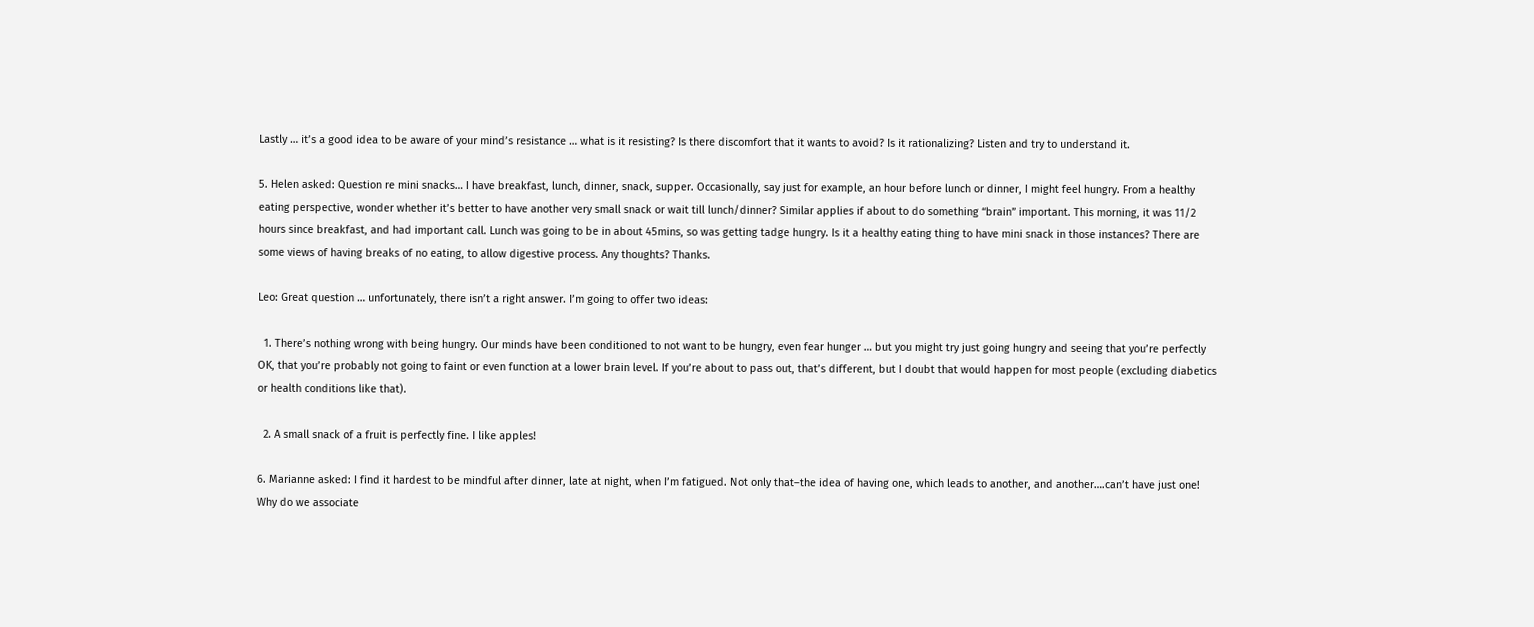Lastly … it’s a good idea to be aware of your mind’s resistance … what is it resisting? Is there discomfort that it wants to avoid? Is it rationalizing? Listen and try to understand it.

5. Helen asked: Question re mini snacks… I have breakfast, lunch, dinner, snack, supper. Occasionally, say just for example, an hour before lunch or dinner, I might feel hungry. From a healthy eating perspective, wonder whether it’s better to have another very small snack or wait till lunch/dinner? Similar applies if about to do something “brain” important. This morning, it was 11/2 hours since breakfast, and had important call. Lunch was going to be in about 45mins, so was getting tadge hungry. Is it a healthy eating thing to have mini snack in those instances? There are some views of having breaks of no eating, to allow digestive process. Any thoughts? Thanks.

Leo: Great question … unfortunately, there isn’t a right answer. I’m going to offer two ideas:

  1. There’s nothing wrong with being hungry. Our minds have been conditioned to not want to be hungry, even fear hunger … but you might try just going hungry and seeing that you’re perfectly OK, that you’re probably not going to faint or even function at a lower brain level. If you’re about to pass out, that’s different, but I doubt that would happen for most people (excluding diabetics or health conditions like that).

  2. A small snack of a fruit is perfectly fine. I like apples!

6. Marianne asked: I find it hardest to be mindful after dinner, late at night, when I’m fatigued. Not only that–the idea of having one, which leads to another, and another….can’t have just one! Why do we associate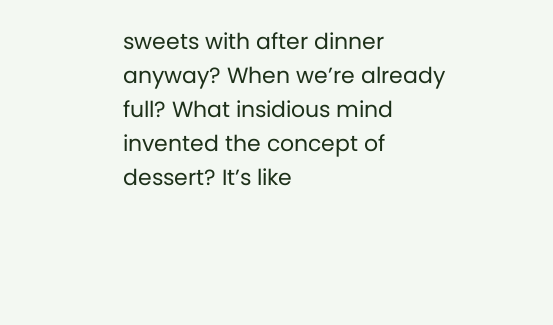sweets with after dinner anyway? When we’re already full? What insidious mind invented the concept of dessert? It’s like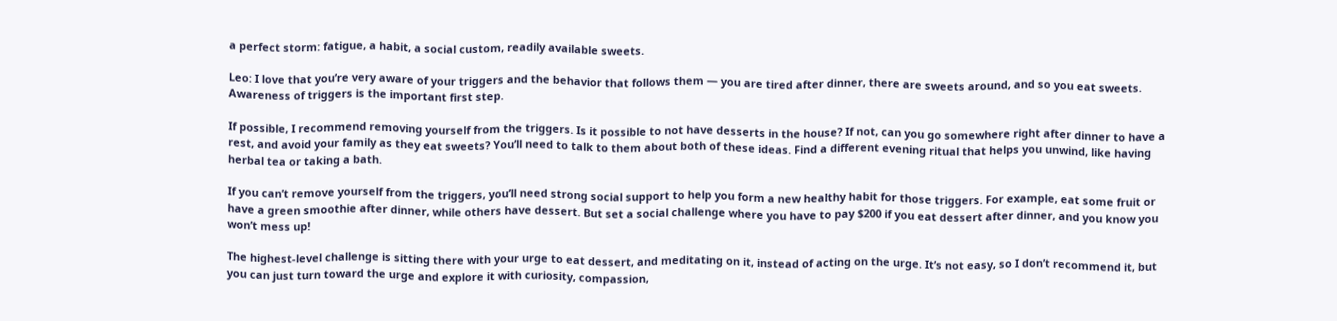a perfect storm: fatigue, a habit, a social custom, readily available sweets.

Leo: I love that you’re very aware of your triggers and the behavior that follows them — you are tired after dinner, there are sweets around, and so you eat sweets. Awareness of triggers is the important first step.

If possible, I recommend removing yourself from the triggers. Is it possible to not have desserts in the house? If not, can you go somewhere right after dinner to have a rest, and avoid your family as they eat sweets? You’ll need to talk to them about both of these ideas. Find a different evening ritual that helps you unwind, like having herbal tea or taking a bath.

If you can’t remove yourself from the triggers, you’ll need strong social support to help you form a new healthy habit for those triggers. For example, eat some fruit or have a green smoothie after dinner, while others have dessert. But set a social challenge where you have to pay $200 if you eat dessert after dinner, and you know you won’t mess up!

The highest-level challenge is sitting there with your urge to eat dessert, and meditating on it, instead of acting on the urge. It’s not easy, so I don’t recommend it, but you can just turn toward the urge and explore it with curiosity, compassion,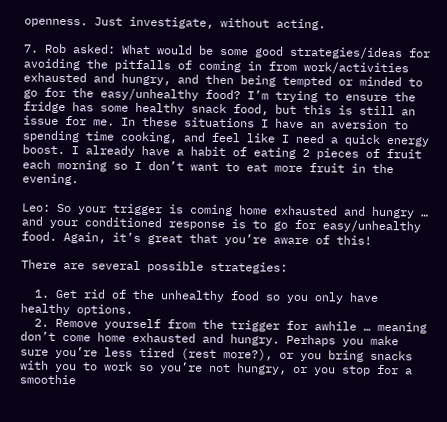openness. Just investigate, without acting.

7. Rob asked: What would be some good strategies/ideas for avoiding the pitfalls of coming in from work/activities exhausted and hungry, and then being tempted or minded to go for the easy/unhealthy food? I’m trying to ensure the fridge has some healthy snack food, but this is still an issue for me. In these situations I have an aversion to spending time cooking, and feel like I need a quick energy boost. I already have a habit of eating 2 pieces of fruit each morning so I don’t want to eat more fruit in the evening.

Leo: So your trigger is coming home exhausted and hungry … and your conditioned response is to go for easy/unhealthy food. Again, it’s great that you’re aware of this!

There are several possible strategies:

  1. Get rid of the unhealthy food so you only have healthy options.
  2. Remove yourself from the trigger for awhile … meaning don’t come home exhausted and hungry. Perhaps you make sure you’re less tired (rest more?), or you bring snacks with you to work so you’re not hungry, or you stop for a smoothie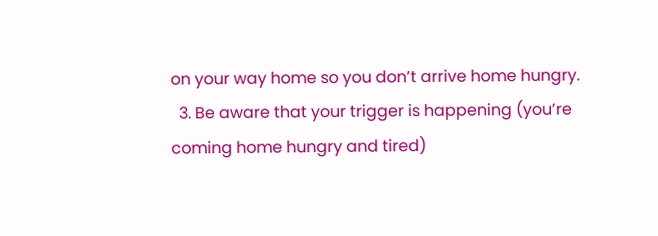on your way home so you don’t arrive home hungry.
  3. Be aware that your trigger is happening (you’re coming home hungry and tired)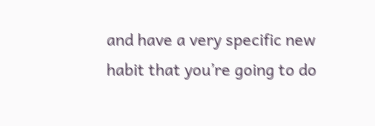and have a very specific new habit that you’re going to do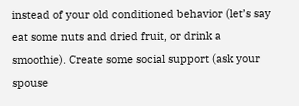instead of your old conditioned behavior (let’s say eat some nuts and dried fruit, or drink a smoothie). Create some social support (ask your spouse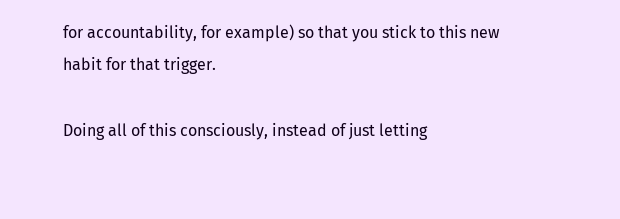for accountability, for example) so that you stick to this new habit for that trigger.

Doing all of this consciously, instead of just letting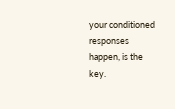your conditioned responses happen, is the key.